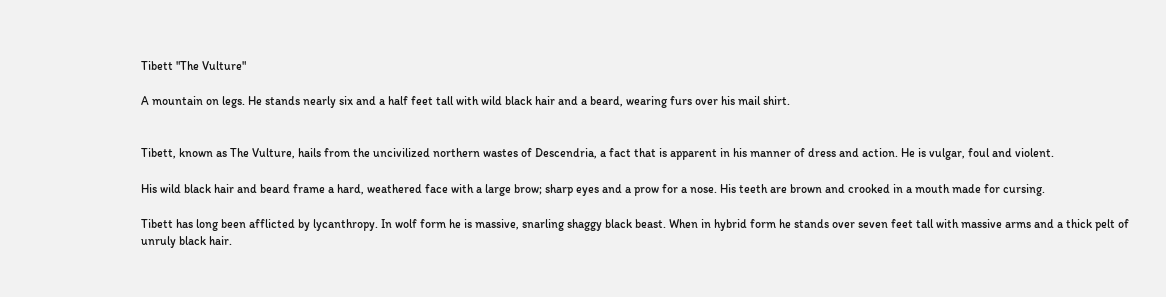Tibett "The Vulture"

A mountain on legs. He stands nearly six and a half feet tall with wild black hair and a beard, wearing furs over his mail shirt.


Tibett, known as The Vulture, hails from the uncivilized northern wastes of Descendria, a fact that is apparent in his manner of dress and action. He is vulgar, foul and violent.

His wild black hair and beard frame a hard, weathered face with a large brow; sharp eyes and a prow for a nose. His teeth are brown and crooked in a mouth made for cursing.

Tibett has long been afflicted by lycanthropy. In wolf form he is massive, snarling shaggy black beast. When in hybrid form he stands over seven feet tall with massive arms and a thick pelt of unruly black hair.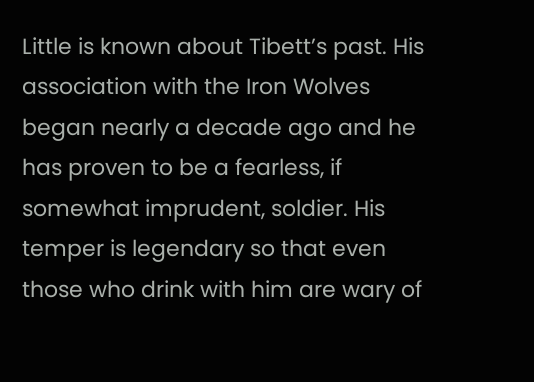Little is known about Tibett’s past. His association with the Iron Wolves began nearly a decade ago and he has proven to be a fearless, if somewhat imprudent, soldier. His temper is legendary so that even those who drink with him are wary of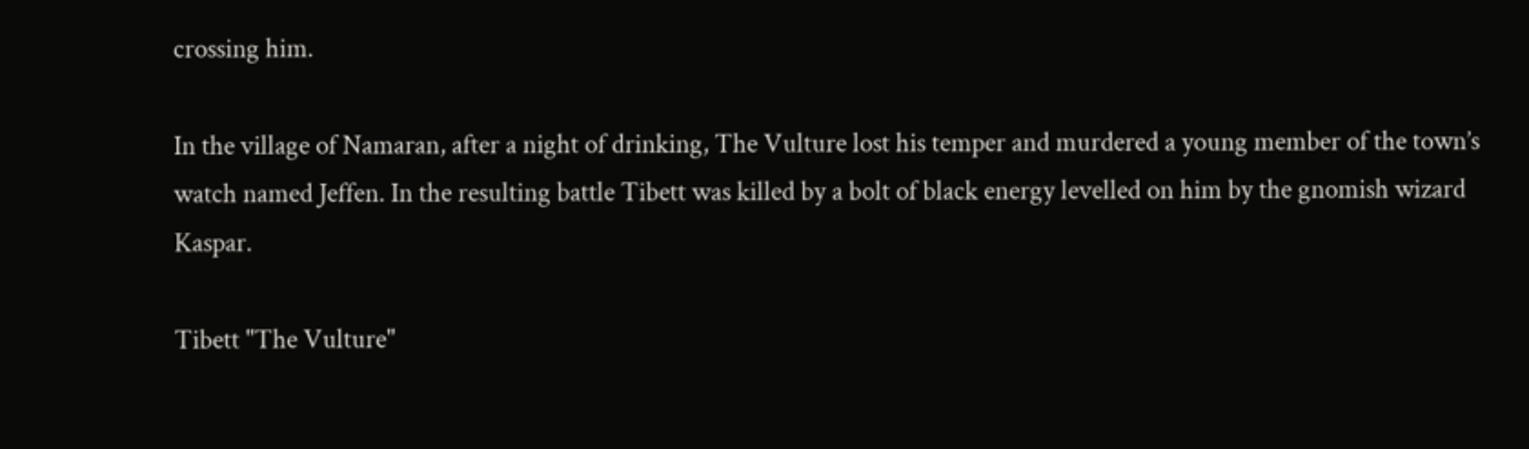crossing him.

In the village of Namaran, after a night of drinking, The Vulture lost his temper and murdered a young member of the town’s watch named Jeffen. In the resulting battle Tibett was killed by a bolt of black energy levelled on him by the gnomish wizard Kaspar.

Tibett "The Vulture"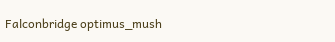Falconbridge optimus_mush